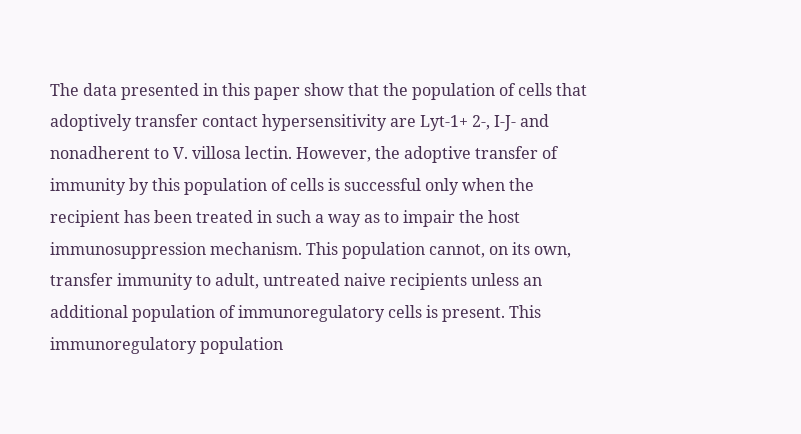The data presented in this paper show that the population of cells that adoptively transfer contact hypersensitivity are Lyt-1+ 2-, I-J- and nonadherent to V. villosa lectin. However, the adoptive transfer of immunity by this population of cells is successful only when the recipient has been treated in such a way as to impair the host immunosuppression mechanism. This population cannot, on its own, transfer immunity to adult, untreated naive recipients unless an additional population of immunoregulatory cells is present. This immunoregulatory population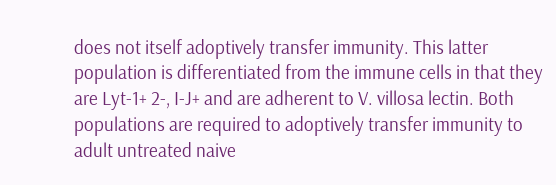does not itself adoptively transfer immunity. This latter population is differentiated from the immune cells in that they are Lyt-1+ 2-, I-J+ and are adherent to V. villosa lectin. Both populations are required to adoptively transfer immunity to adult untreated naive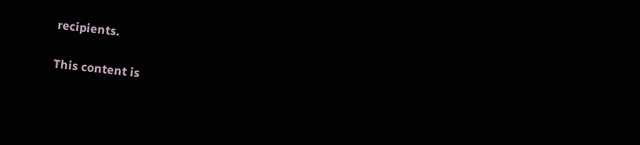recipients.

This content is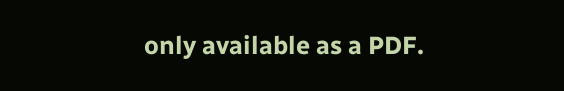only available as a PDF.